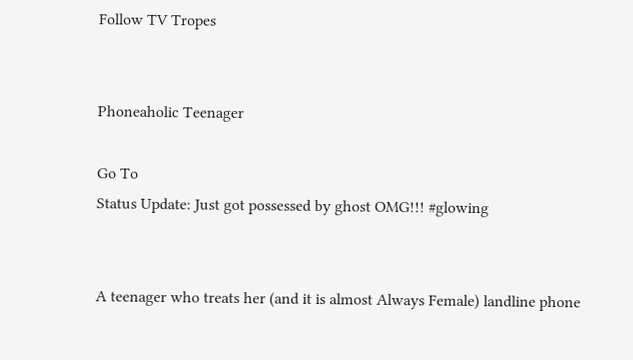Follow TV Tropes


Phoneaholic Teenager

Go To
Status Update: Just got possessed by ghost OMG!!! #glowing


A teenager who treats her (and it is almost Always Female) landline phone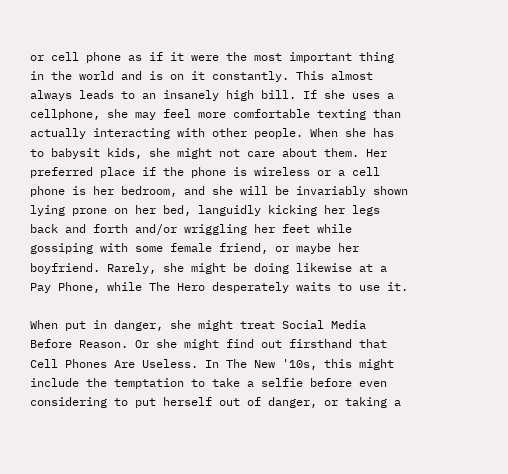or cell phone as if it were the most important thing in the world and is on it constantly. This almost always leads to an insanely high bill. If she uses a cellphone, she may feel more comfortable texting than actually interacting with other people. When she has to babysit kids, she might not care about them. Her preferred place if the phone is wireless or a cell phone is her bedroom, and she will be invariably shown lying prone on her bed, languidly kicking her legs back and forth and/or wriggling her feet while gossiping with some female friend, or maybe her boyfriend. Rarely, she might be doing likewise at a Pay Phone, while The Hero desperately waits to use it.

When put in danger, she might treat Social Media Before Reason. Or she might find out firsthand that Cell Phones Are Useless. In The New '10s, this might include the temptation to take a selfie before even considering to put herself out of danger, or taking a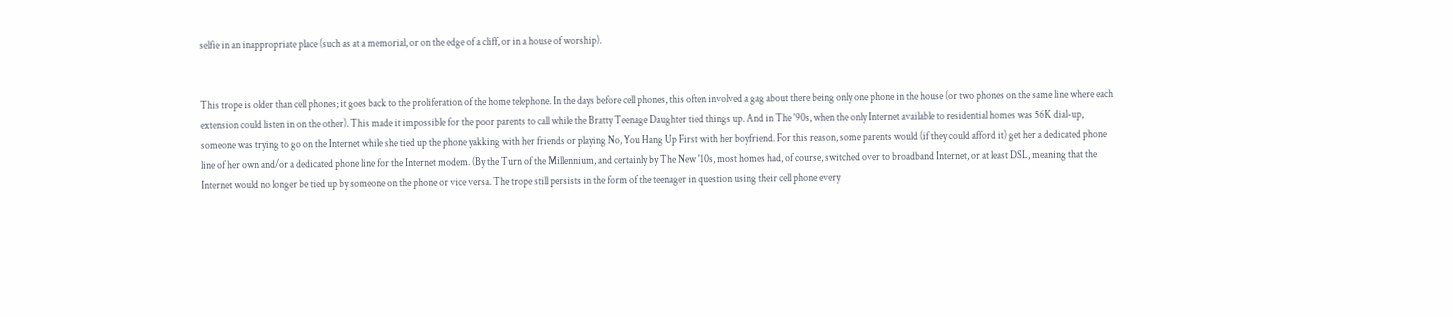selfie in an inappropriate place (such as at a memorial, or on the edge of a cliff, or in a house of worship).


This trope is older than cell phones; it goes back to the proliferation of the home telephone. In the days before cell phones, this often involved a gag about there being only one phone in the house (or two phones on the same line where each extension could listen in on the other). This made it impossible for the poor parents to call while the Bratty Teenage Daughter tied things up. And in The '90s, when the only Internet available to residential homes was 56K dial-up, someone was trying to go on the Internet while she tied up the phone yakking with her friends or playing No, You Hang Up First with her boyfriend. For this reason, some parents would (if they could afford it) get her a dedicated phone line of her own and/or a dedicated phone line for the Internet modem. (By the Turn of the Millennium, and certainly by The New '10s, most homes had, of course, switched over to broadband Internet, or at least DSL, meaning that the Internet would no longer be tied up by someone on the phone or vice versa. The trope still persists in the form of the teenager in question using their cell phone every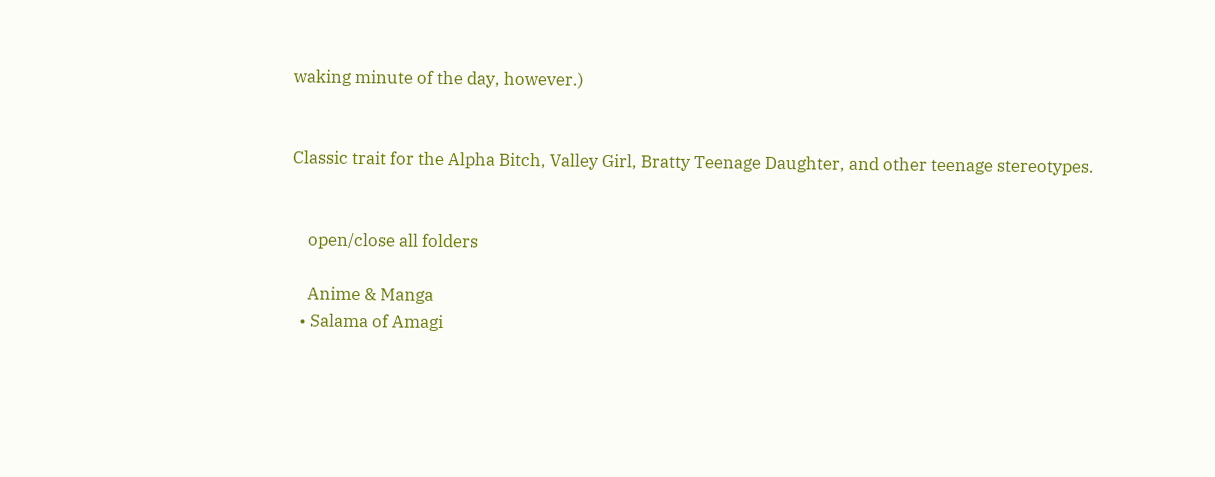waking minute of the day, however.)


Classic trait for the Alpha Bitch, Valley Girl, Bratty Teenage Daughter, and other teenage stereotypes.


    open/close all folders

    Anime & Manga
  • Salama of Amagi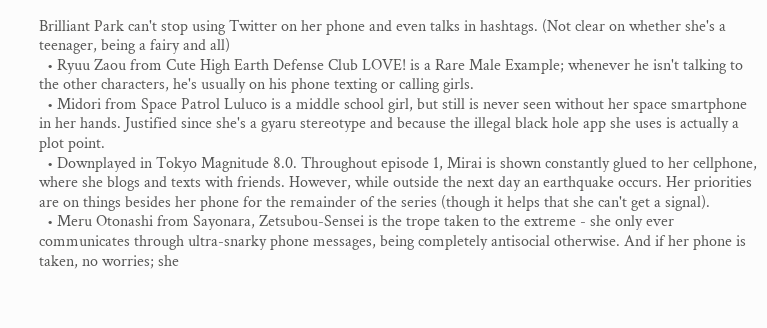Brilliant Park can't stop using Twitter on her phone and even talks in hashtags. (Not clear on whether she's a teenager, being a fairy and all)
  • Ryuu Zaou from Cute High Earth Defense Club LOVE! is a Rare Male Example; whenever he isn't talking to the other characters, he's usually on his phone texting or calling girls.
  • Midori from Space Patrol Luluco is a middle school girl, but still is never seen without her space smartphone in her hands. Justified since she's a gyaru stereotype and because the illegal black hole app she uses is actually a plot point.
  • Downplayed in Tokyo Magnitude 8.0. Throughout episode 1, Mirai is shown constantly glued to her cellphone, where she blogs and texts with friends. However, while outside the next day an earthquake occurs. Her priorities are on things besides her phone for the remainder of the series (though it helps that she can't get a signal).
  • Meru Otonashi from Sayonara, Zetsubou-Sensei is the trope taken to the extreme - she only ever communicates through ultra-snarky phone messages, being completely antisocial otherwise. And if her phone is taken, no worries; she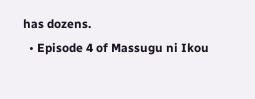has dozens.
  • Episode 4 of Massugu ni Ikou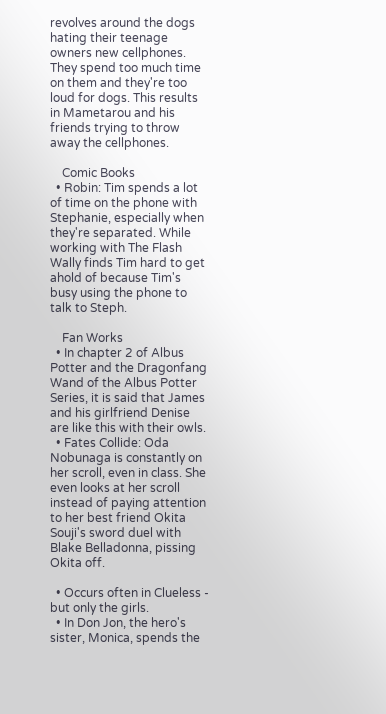revolves around the dogs hating their teenage owners new cellphones. They spend too much time on them and they're too loud for dogs. This results in Mametarou and his friends trying to throw away the cellphones.

    Comic Books
  • Robin: Tim spends a lot of time on the phone with Stephanie, especially when they're separated. While working with The Flash Wally finds Tim hard to get ahold of because Tim's busy using the phone to talk to Steph.

    Fan Works
  • In chapter 2 of Albus Potter and the Dragonfang Wand of the Albus Potter Series, it is said that James and his girlfriend Denise are like this with their owls.
  • Fates Collide: Oda Nobunaga is constantly on her scroll, even in class. She even looks at her scroll instead of paying attention to her best friend Okita Souji's sword duel with Blake Belladonna, pissing Okita off.

  • Occurs often in Clueless - but only the girls.
  • In Don Jon, the hero's sister, Monica, spends the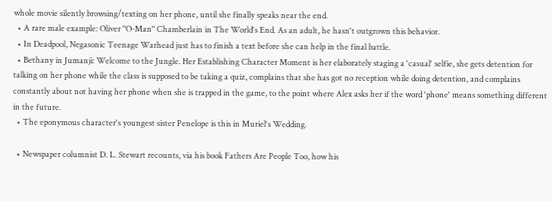whole movie silently browsing/texting on her phone, until she finally speaks near the end.
  • A rare male example: Oliver "O-Man" Chamberlain in The World's End. As an adult, he hasn't outgrown this behavior.
  • In Deadpool, Negasonic Teenage Warhead just has to finish a text before she can help in the final battle.
  • Bethany in Jumanji: Welcome to the Jungle. Her Establishing Character Moment is her elaborately staging a 'casual' selfie, she gets detention for talking on her phone while the class is supposed to be taking a quiz, complains that she has got no reception while doing detention, and complains constantly about not having her phone when she is trapped in the game, to the point where Alex asks her if the word 'phone' means something different in the future.
  • The eponymous character's youngest sister Penelope is this in Muriel's Wedding.

  • Newspaper columnist D. L. Stewart recounts, via his book Fathers Are People Too, how his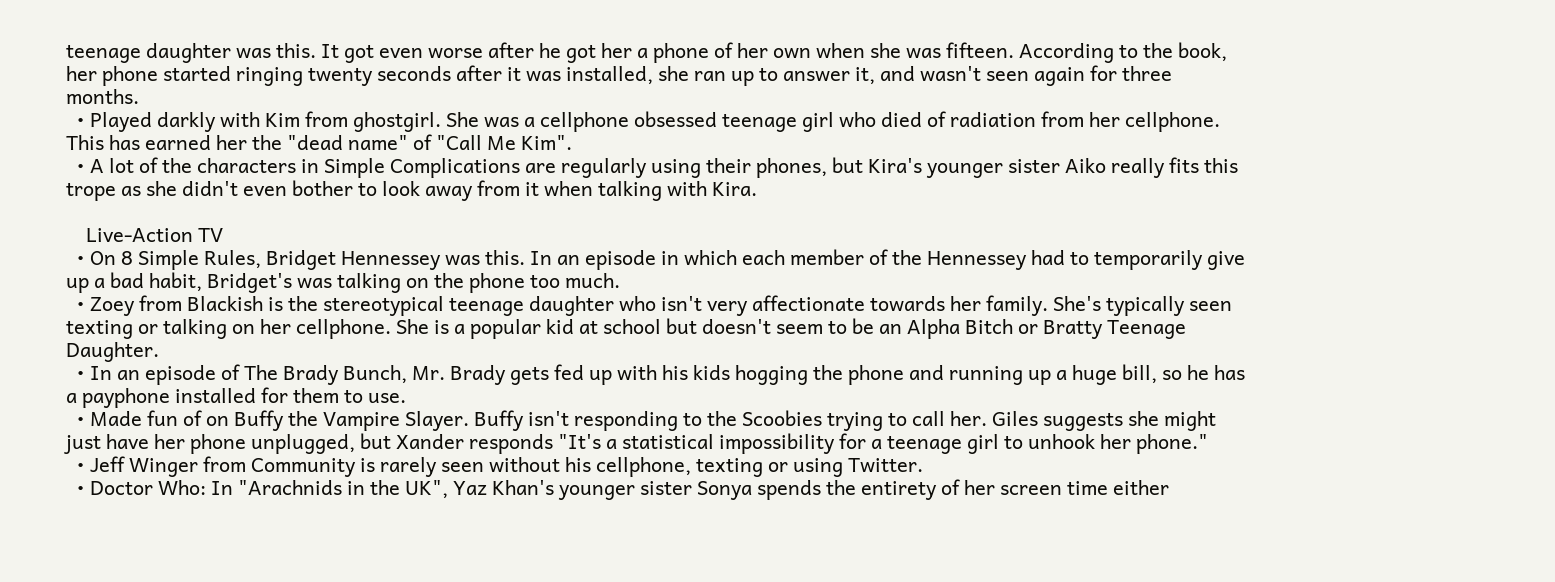teenage daughter was this. It got even worse after he got her a phone of her own when she was fifteen. According to the book, her phone started ringing twenty seconds after it was installed, she ran up to answer it, and wasn't seen again for three months.
  • Played darkly with Kim from ghostgirl. She was a cellphone obsessed teenage girl who died of radiation from her cellphone. This has earned her the "dead name" of "Call Me Kim".
  • A lot of the characters in Simple Complications are regularly using their phones, but Kira's younger sister Aiko really fits this trope as she didn't even bother to look away from it when talking with Kira.

    Live-Action TV
  • On 8 Simple Rules, Bridget Hennessey was this. In an episode in which each member of the Hennessey had to temporarily give up a bad habit, Bridget's was talking on the phone too much.
  • Zoey from Blackish is the stereotypical teenage daughter who isn't very affectionate towards her family. She's typically seen texting or talking on her cellphone. She is a popular kid at school but doesn't seem to be an Alpha Bitch or Bratty Teenage Daughter.
  • In an episode of The Brady Bunch, Mr. Brady gets fed up with his kids hogging the phone and running up a huge bill, so he has a payphone installed for them to use.
  • Made fun of on Buffy the Vampire Slayer. Buffy isn't responding to the Scoobies trying to call her. Giles suggests she might just have her phone unplugged, but Xander responds "It's a statistical impossibility for a teenage girl to unhook her phone."
  • Jeff Winger from Community is rarely seen without his cellphone, texting or using Twitter.
  • Doctor Who: In "Arachnids in the UK", Yaz Khan's younger sister Sonya spends the entirety of her screen time either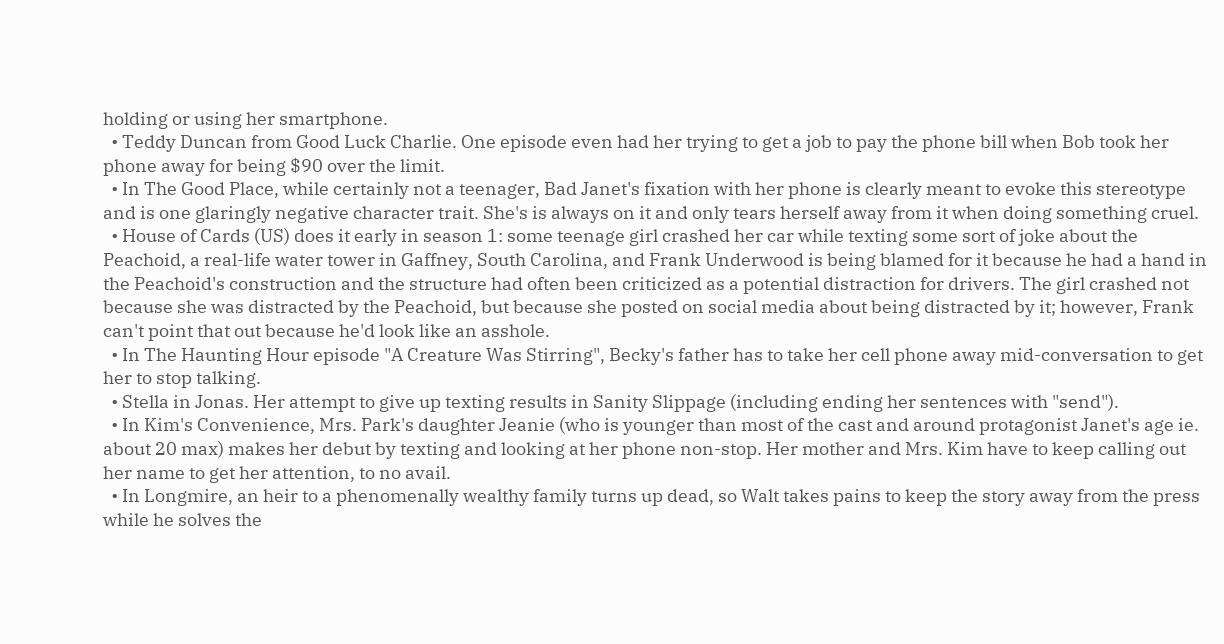holding or using her smartphone.
  • Teddy Duncan from Good Luck Charlie. One episode even had her trying to get a job to pay the phone bill when Bob took her phone away for being $90 over the limit.
  • In The Good Place, while certainly not a teenager, Bad Janet's fixation with her phone is clearly meant to evoke this stereotype and is one glaringly negative character trait. She's is always on it and only tears herself away from it when doing something cruel.
  • House of Cards (US) does it early in season 1: some teenage girl crashed her car while texting some sort of joke about the Peachoid, a real-life water tower in Gaffney, South Carolina, and Frank Underwood is being blamed for it because he had a hand in the Peachoid's construction and the structure had often been criticized as a potential distraction for drivers. The girl crashed not because she was distracted by the Peachoid, but because she posted on social media about being distracted by it; however, Frank can't point that out because he'd look like an asshole.
  • In The Haunting Hour episode "A Creature Was Stirring", Becky's father has to take her cell phone away mid-conversation to get her to stop talking.
  • Stella in Jonas. Her attempt to give up texting results in Sanity Slippage (including ending her sentences with "send").
  • In Kim's Convenience, Mrs. Park's daughter Jeanie (who is younger than most of the cast and around protagonist Janet's age ie. about 20 max) makes her debut by texting and looking at her phone non-stop. Her mother and Mrs. Kim have to keep calling out her name to get her attention, to no avail.
  • In Longmire, an heir to a phenomenally wealthy family turns up dead, so Walt takes pains to keep the story away from the press while he solves the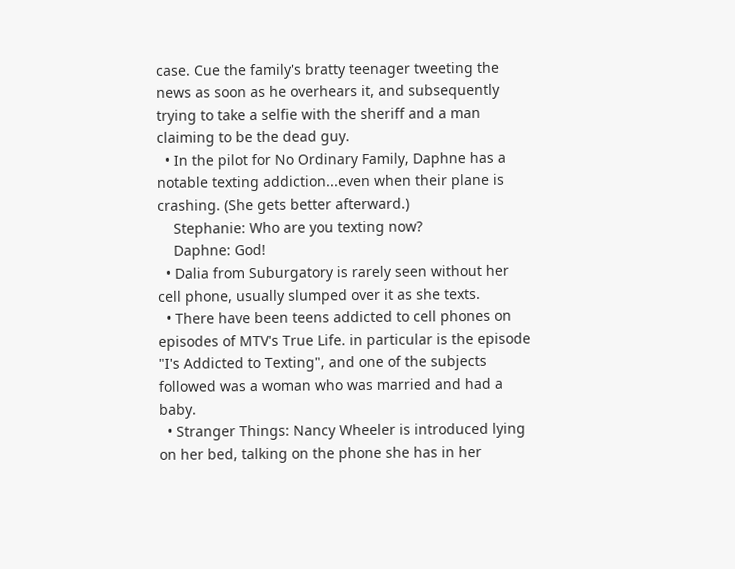case. Cue the family's bratty teenager tweeting the news as soon as he overhears it, and subsequently trying to take a selfie with the sheriff and a man claiming to be the dead guy.
  • In the pilot for No Ordinary Family, Daphne has a notable texting addiction...even when their plane is crashing. (She gets better afterward.)
    Stephanie: Who are you texting now?
    Daphne: God!
  • Dalia from Suburgatory is rarely seen without her cell phone, usually slumped over it as she texts.
  • There have been teens addicted to cell phones on episodes of MTV's True Life. in particular is the episode "I's Addicted to Texting", and one of the subjects followed was a woman who was married and had a baby.
  • Stranger Things: Nancy Wheeler is introduced lying on her bed, talking on the phone she has in her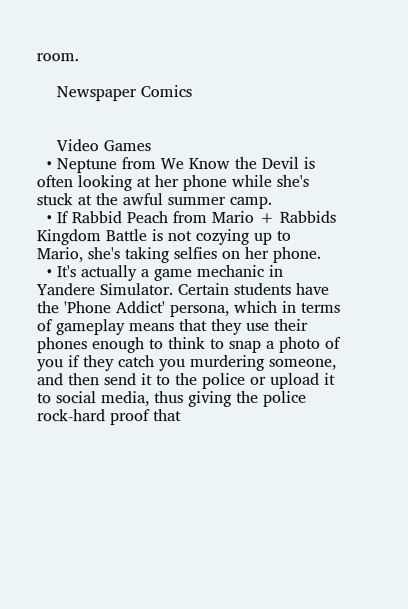room.

    Newspaper Comics


    Video Games
  • Neptune from We Know the Devil is often looking at her phone while she's stuck at the awful summer camp.
  • If Rabbid Peach from Mario + Rabbids Kingdom Battle is not cozying up to Mario, she's taking selfies on her phone.
  • It's actually a game mechanic in Yandere Simulator. Certain students have the 'Phone Addict' persona, which in terms of gameplay means that they use their phones enough to think to snap a photo of you if they catch you murdering someone, and then send it to the police or upload it to social media, thus giving the police rock-hard proof that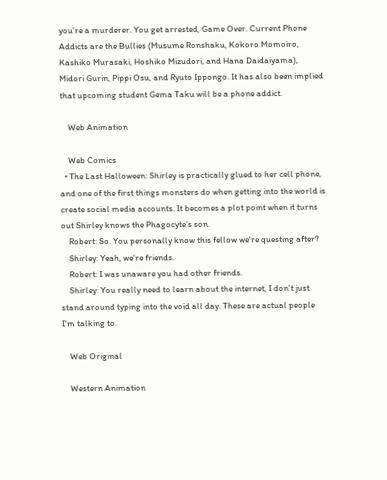you're a murderer. You get arrested, Game Over. Current Phone Addicts are the Bullies (Musume Ronshaku, Kokoro Momoiro, Kashiko Murasaki, Hoshiko Mizudori, and Hana Daidaiyama), Midori Gurin, Pippi Osu, and Ryuto Ippongo. It has also been implied that upcoming student Gema Taku will be a phone addict.

    Web Animation

    Web Comics
  • The Last Halloween: Shirley is practically glued to her cell phone, and one of the first things monsters do when getting into the world is create social media accounts. It becomes a plot point when it turns out Shirley knows the Phagocyte's son.
    Robert: So. You personally know this fellow we're questing after?
    Shirley: Yeah, we're friends.
    Robert: I was unaware you had other friends.
    Shirley: You really need to learn about the internet, I don't just stand around typing into the void all day. These are actual people I'm talking to.

    Web Original

    Western Animation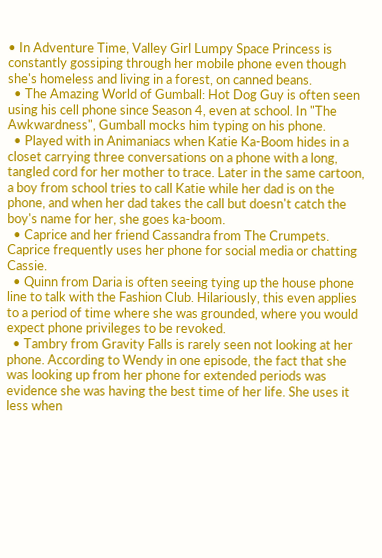• In Adventure Time, Valley Girl Lumpy Space Princess is constantly gossiping through her mobile phone even though she's homeless and living in a forest, on canned beans.
  • The Amazing World of Gumball: Hot Dog Guy is often seen using his cell phone since Season 4, even at school. In "The Awkwardness", Gumball mocks him typing on his phone.
  • Played with in Animaniacs when Katie Ka-Boom hides in a closet carrying three conversations on a phone with a long, tangled cord for her mother to trace. Later in the same cartoon, a boy from school tries to call Katie while her dad is on the phone, and when her dad takes the call but doesn't catch the boy's name for her, she goes ka-boom.
  • Caprice and her friend Cassandra from The Crumpets. Caprice frequently uses her phone for social media or chatting Cassie.
  • Quinn from Daria is often seeing tying up the house phone line to talk with the Fashion Club. Hilariously, this even applies to a period of time where she was grounded, where you would expect phone privileges to be revoked.
  • Tambry from Gravity Falls is rarely seen not looking at her phone. According to Wendy in one episode, the fact that she was looking up from her phone for extended periods was evidence she was having the best time of her life. She uses it less when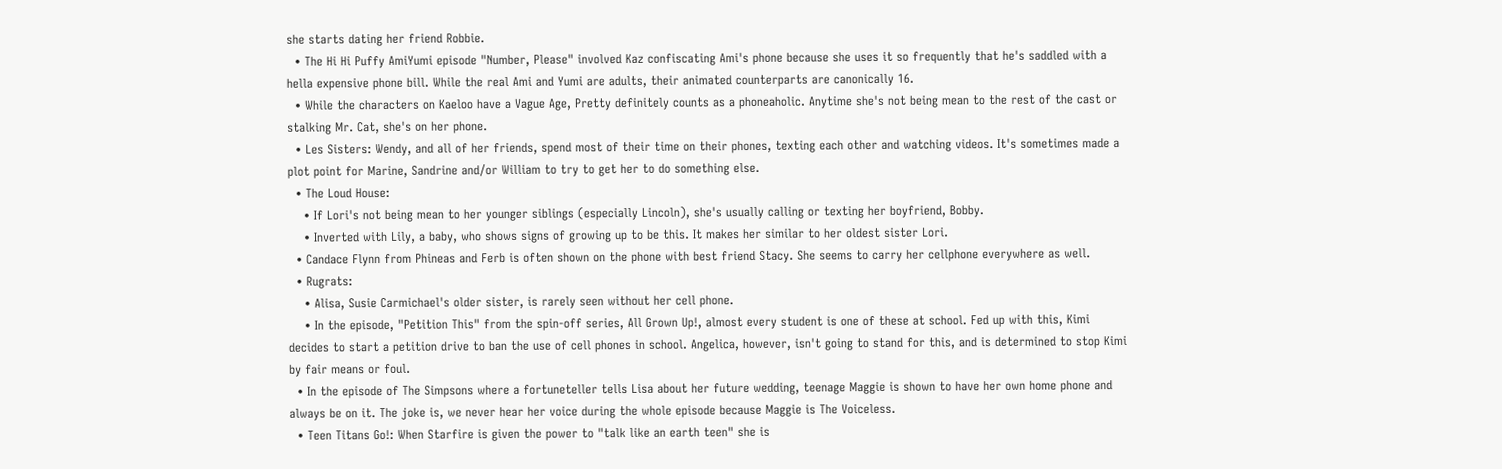she starts dating her friend Robbie.
  • The Hi Hi Puffy AmiYumi episode "Number, Please" involved Kaz confiscating Ami's phone because she uses it so frequently that he's saddled with a hella expensive phone bill. While the real Ami and Yumi are adults, their animated counterparts are canonically 16.
  • While the characters on Kaeloo have a Vague Age, Pretty definitely counts as a phoneaholic. Anytime she's not being mean to the rest of the cast or stalking Mr. Cat, she's on her phone.
  • Les Sisters: Wendy, and all of her friends, spend most of their time on their phones, texting each other and watching videos. It's sometimes made a plot point for Marine, Sandrine and/or William to try to get her to do something else.
  • The Loud House:
    • If Lori's not being mean to her younger siblings (especially Lincoln), she's usually calling or texting her boyfriend, Bobby.
    • Inverted with Lily, a baby, who shows signs of growing up to be this. It makes her similar to her oldest sister Lori.
  • Candace Flynn from Phineas and Ferb is often shown on the phone with best friend Stacy. She seems to carry her cellphone everywhere as well.
  • Rugrats:
    • Alisa, Susie Carmichael's older sister, is rarely seen without her cell phone.
    • In the episode, "Petition This" from the spin-off series, All Grown Up!, almost every student is one of these at school. Fed up with this, Kimi decides to start a petition drive to ban the use of cell phones in school. Angelica, however, isn't going to stand for this, and is determined to stop Kimi by fair means or foul.
  • In the episode of The Simpsons where a fortuneteller tells Lisa about her future wedding, teenage Maggie is shown to have her own home phone and always be on it. The joke is, we never hear her voice during the whole episode because Maggie is The Voiceless.
  • Teen Titans Go!: When Starfire is given the power to "talk like an earth teen" she is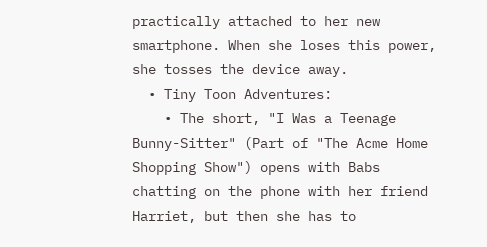practically attached to her new smartphone. When she loses this power, she tosses the device away.
  • Tiny Toon Adventures:
    • The short, "I Was a Teenage Bunny-Sitter" (Part of "The Acme Home Shopping Show") opens with Babs chatting on the phone with her friend Harriet, but then she has to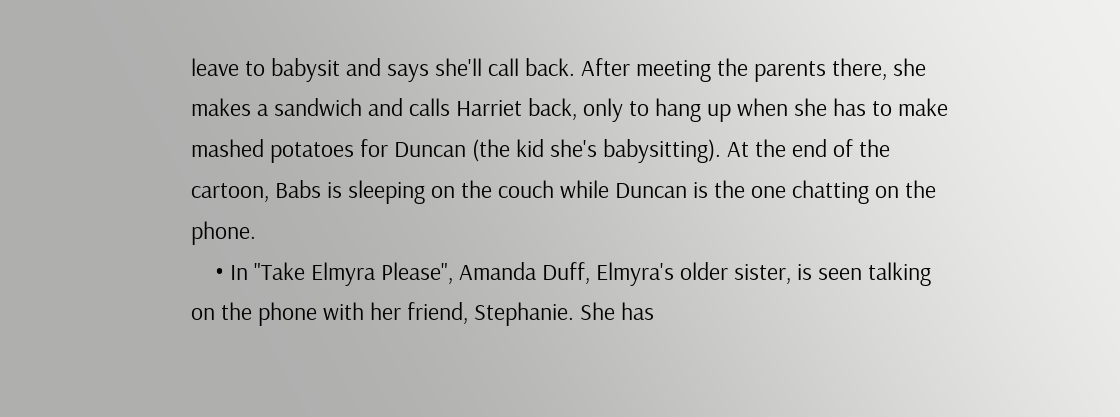leave to babysit and says she'll call back. After meeting the parents there, she makes a sandwich and calls Harriet back, only to hang up when she has to make mashed potatoes for Duncan (the kid she's babysitting). At the end of the cartoon, Babs is sleeping on the couch while Duncan is the one chatting on the phone.
    • In "Take Elmyra Please", Amanda Duff, Elmyra's older sister, is seen talking on the phone with her friend, Stephanie. She has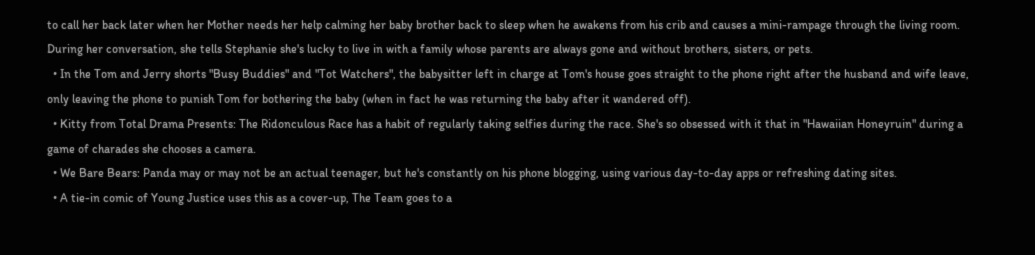to call her back later when her Mother needs her help calming her baby brother back to sleep when he awakens from his crib and causes a mini-rampage through the living room. During her conversation, she tells Stephanie she's lucky to live in with a family whose parents are always gone and without brothers, sisters, or pets.
  • In the Tom and Jerry shorts "Busy Buddies" and "Tot Watchers", the babysitter left in charge at Tom's house goes straight to the phone right after the husband and wife leave, only leaving the phone to punish Tom for bothering the baby (when in fact he was returning the baby after it wandered off).
  • Kitty from Total Drama Presents: The Ridonculous Race has a habit of regularly taking selfies during the race. She's so obsessed with it that in "Hawaiian Honeyruin" during a game of charades she chooses a camera.
  • We Bare Bears: Panda may or may not be an actual teenager, but he's constantly on his phone blogging, using various day-to-day apps or refreshing dating sites.
  • A tie-in comic of Young Justice uses this as a cover-up, The Team goes to a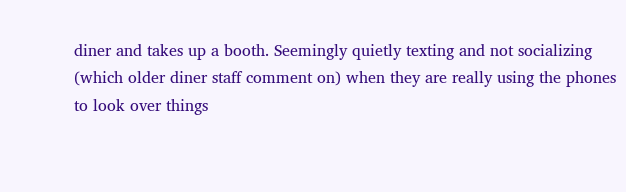diner and takes up a booth. Seemingly quietly texting and not socializing (which older diner staff comment on) when they are really using the phones to look over things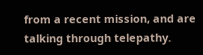from a recent mission, and are talking through telepathy.